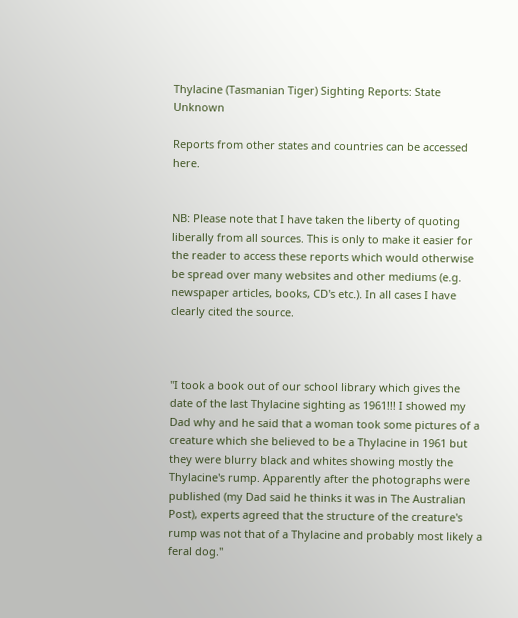Thylacine (Tasmanian Tiger) Sighting Reports: State Unknown

Reports from other states and countries can be accessed here.


NB: Please note that I have taken the liberty of quoting liberally from all sources. This is only to make it easier for the reader to access these reports which would otherwise be spread over many websites and other mediums (e.g. newspaper articles, books, CD's etc.). In all cases I have clearly cited the source.



"I took a book out of our school library which gives the date of the last Thylacine sighting as 1961!!! I showed my Dad why and he said that a woman took some pictures of a creature which she believed to be a Thylacine in 1961 but they were blurry black and whites showing mostly the Thylacine's rump. Apparently after the photographs were published (my Dad said he thinks it was in The Australian Post), experts agreed that the structure of the creature's rump was not that of a Thylacine and probably most likely a feral dog."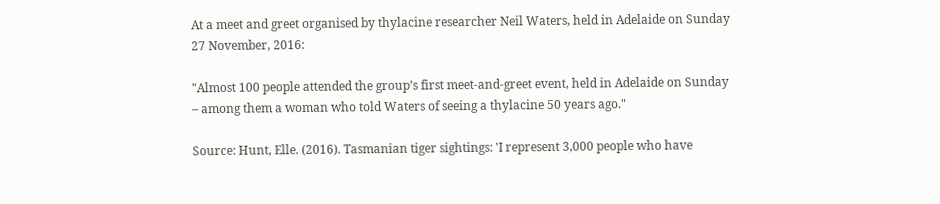At a meet and greet organised by thylacine researcher Neil Waters, held in Adelaide on Sunday 27 November, 2016:

"Almost 100 people attended the group’s first meet-and-greet event, held in Adelaide on Sunday – among them a woman who told Waters of seeing a thylacine 50 years ago."

Source: Hunt, Elle. (2016). Tasmanian tiger sightings: 'I represent 3,000 people who have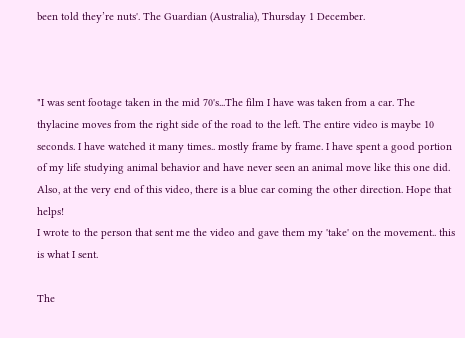been told they’re nuts'. The Guardian (Australia), Thursday 1 December.



"I was sent footage taken in the mid 70's...The film I have was taken from a car. The thylacine moves from the right side of the road to the left. The entire video is maybe 10 seconds. I have watched it many times.. mostly frame by frame. I have spent a good portion of my life studying animal behavior and have never seen an animal move like this one did. Also, at the very end of this video, there is a blue car coming the other direction. Hope that helps!
I wrote to the person that sent me the video and gave them my 'take' on the movement.. this is what I sent.

The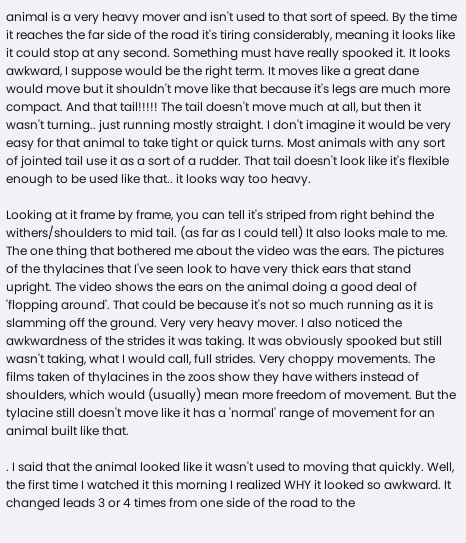animal is a very heavy mover and isn't used to that sort of speed. By the time it reaches the far side of the road it's tiring considerably, meaning it looks like it could stop at any second. Something must have really spooked it. It looks awkward, I suppose would be the right term. It moves like a great dane would move but it shouldn't move like that because it's legs are much more compact. And that tail!!!!! The tail doesn't move much at all, but then it wasn't turning.. just running mostly straight. I don't imagine it would be very easy for that animal to take tight or quick turns. Most animals with any sort of jointed tail use it as a sort of a rudder. That tail doesn't look like it's flexible enough to be used like that.. it looks way too heavy.

Looking at it frame by frame, you can tell it's striped from right behind the withers/shoulders to mid tail. (as far as I could tell) It also looks male to me. The one thing that bothered me about the video was the ears. The pictures of the thylacines that I've seen look to have very thick ears that stand upright. The video shows the ears on the animal doing a good deal of 'flopping around'. That could be because it's not so much running as it is slamming off the ground. Very very heavy mover. I also noticed the awkwardness of the strides it was taking. It was obviously spooked but still wasn't taking, what I would call, full strides. Very choppy movements. The films taken of thylacines in the zoos show they have withers instead of shoulders, which would (usually) mean more freedom of movement. But the tylacine still doesn't move like it has a 'normal' range of movement for an animal built like that.

. I said that the animal looked like it wasn't used to moving that quickly. Well, the first time I watched it this morning I realized WHY it looked so awkward. It changed leads 3 or 4 times from one side of the road to the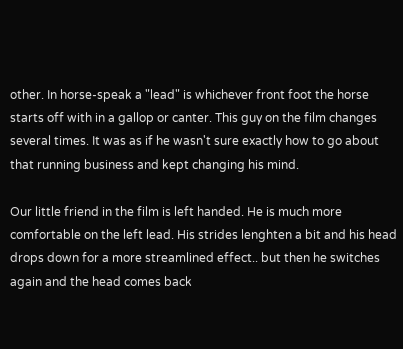other. In horse-speak a "lead" is whichever front foot the horse starts off with in a gallop or canter. This guy on the film changes several times. It was as if he wasn't sure exactly how to go about that running business and kept changing his mind.

Our little friend in the film is left handed. He is much more comfortable on the left lead. His strides lenghten a bit and his head drops down for a more streamlined effect.. but then he switches again and the head comes back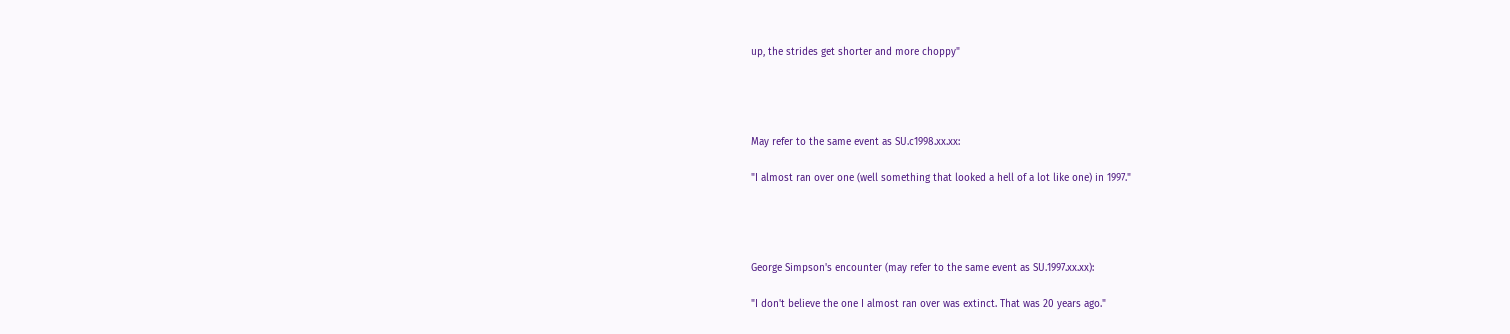up, the strides get shorter and more choppy"




May refer to the same event as SU.c1998.xx.xx:

"I almost ran over one (well something that looked a hell of a lot like one) in 1997."




George Simpson's encounter (may refer to the same event as SU.1997.xx.xx):

"I don't believe the one I almost ran over was extinct. That was 20 years ago."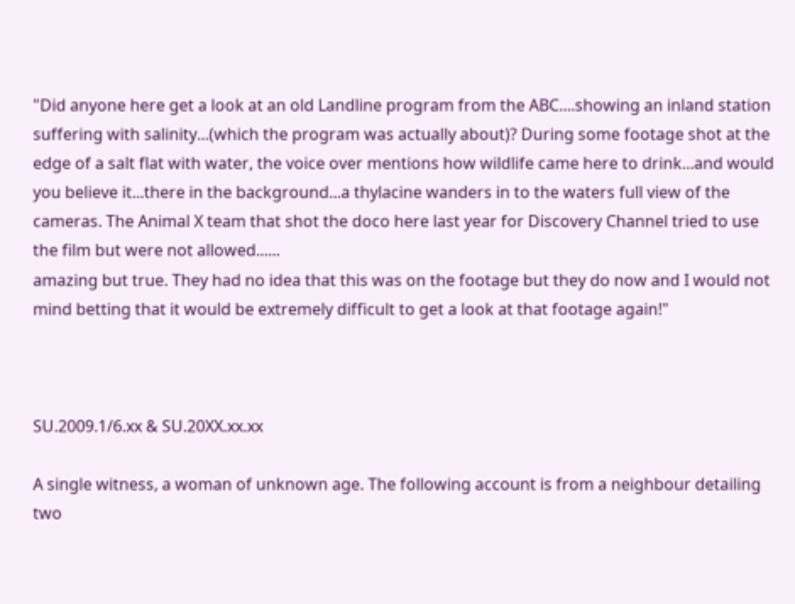"Did anyone here get a look at an old Landline program from the ABC....showing an inland station suffering with salinity...(which the program was actually about)? During some footage shot at the edge of a salt flat with water, the voice over mentions how wildlife came here to drink...and would you believe it...there in the background...a thylacine wanders in to the waters full view of the cameras. The Animal X team that shot the doco here last year for Discovery Channel tried to use the film but were not allowed......
amazing but true. They had no idea that this was on the footage but they do now and I would not mind betting that it would be extremely difficult to get a look at that footage again!"



SU.2009.1/6.xx & SU.20XX.xx.xx

A single witness, a woman of unknown age. The following account is from a neighbour detailing two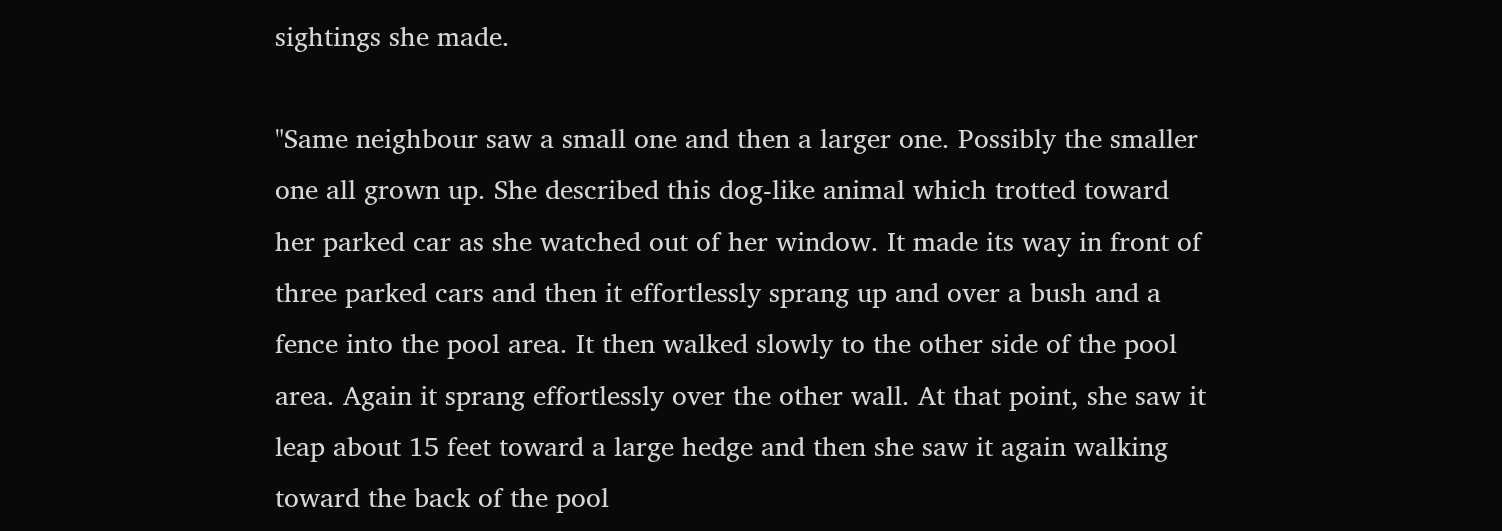sightings she made.

"Same neighbour saw a small one and then a larger one. Possibly the smaller one all grown up. She described this dog-like animal which trotted toward her parked car as she watched out of her window. It made its way in front of three parked cars and then it effortlessly sprang up and over a bush and a fence into the pool area. It then walked slowly to the other side of the pool area. Again it sprang effortlessly over the other wall. At that point, she saw it leap about 15 feet toward a large hedge and then she saw it again walking toward the back of the pool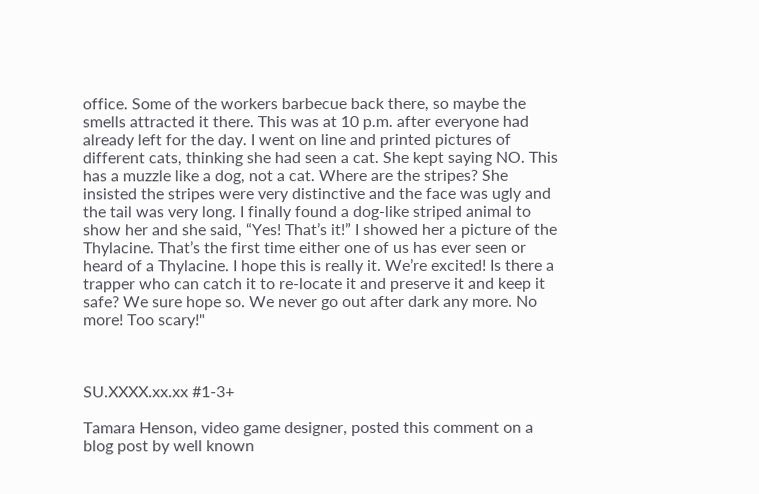office. Some of the workers barbecue back there, so maybe the smells attracted it there. This was at 10 p.m. after everyone had already left for the day. I went on line and printed pictures of different cats, thinking she had seen a cat. She kept saying NO. This has a muzzle like a dog, not a cat. Where are the stripes? She insisted the stripes were very distinctive and the face was ugly and the tail was very long. I finally found a dog-like striped animal to show her and she said, “Yes! That’s it!” I showed her a picture of the Thylacine. That’s the first time either one of us has ever seen or heard of a Thylacine. I hope this is really it. We’re excited! Is there a trapper who can catch it to re-locate it and preserve it and keep it safe? We sure hope so. We never go out after dark any more. No more! Too scary!"



SU.XXXX.xx.xx #1-3+

Tamara Henson, video game designer, posted this comment on a blog post by well known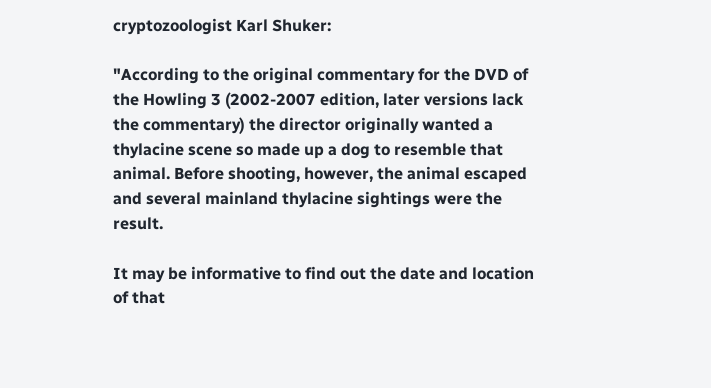cryptozoologist Karl Shuker:

"According to the original commentary for the DVD of the Howling 3 (2002-2007 edition, later versions lack the commentary) the director originally wanted a thylacine scene so made up a dog to resemble that animal. Before shooting, however, the animal escaped and several mainland thylacine sightings were the result.

It may be informative to find out the date and location of that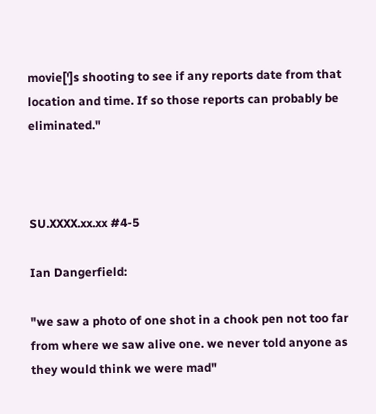movie[']s shooting to see if any reports date from that location and time. If so those reports can probably be eliminated."



SU.XXXX.xx.xx #4-5

Ian Dangerfield:

"we saw a photo of one shot in a chook pen not too far from where we saw alive one. we never told anyone as they would think we were mad"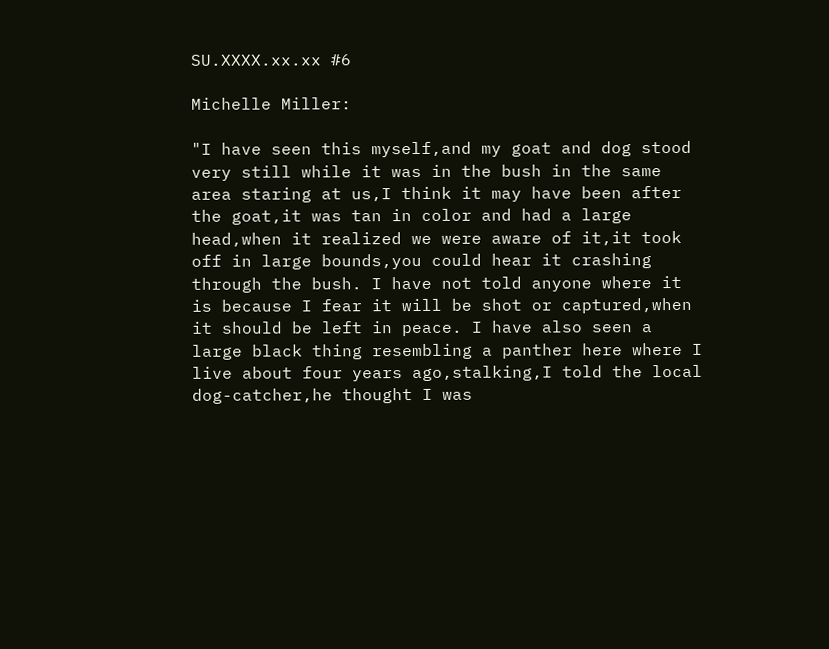SU.XXXX.xx.xx #6

Michelle Miller:

"I have seen this myself,and my goat and dog stood very still while it was in the bush in the same area staring at us,I think it may have been after the goat,it was tan in color and had a large head,when it realized we were aware of it,it took off in large bounds,you could hear it crashing through the bush. I have not told anyone where it is because I fear it will be shot or captured,when it should be left in peace. I have also seen a large black thing resembling a panther here where I live about four years ago,stalking,I told the local dog-catcher,he thought I was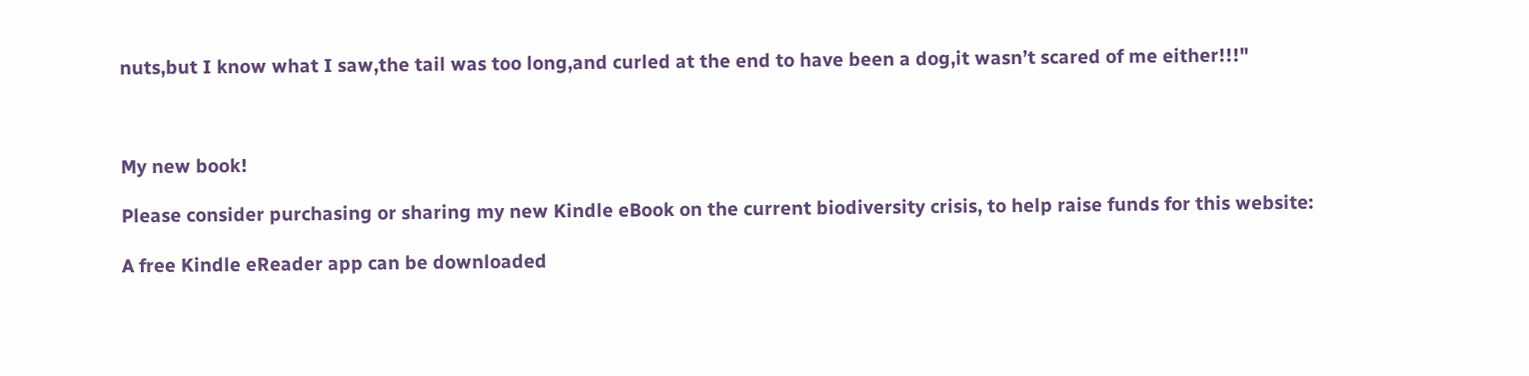nuts,but I know what I saw,the tail was too long,and curled at the end to have been a dog,it wasn’t scared of me either!!!"



My new book!

Please consider purchasing or sharing my new Kindle eBook on the current biodiversity crisis, to help raise funds for this website:

A free Kindle eReader app can be downloaded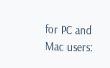for PC and Mac users: